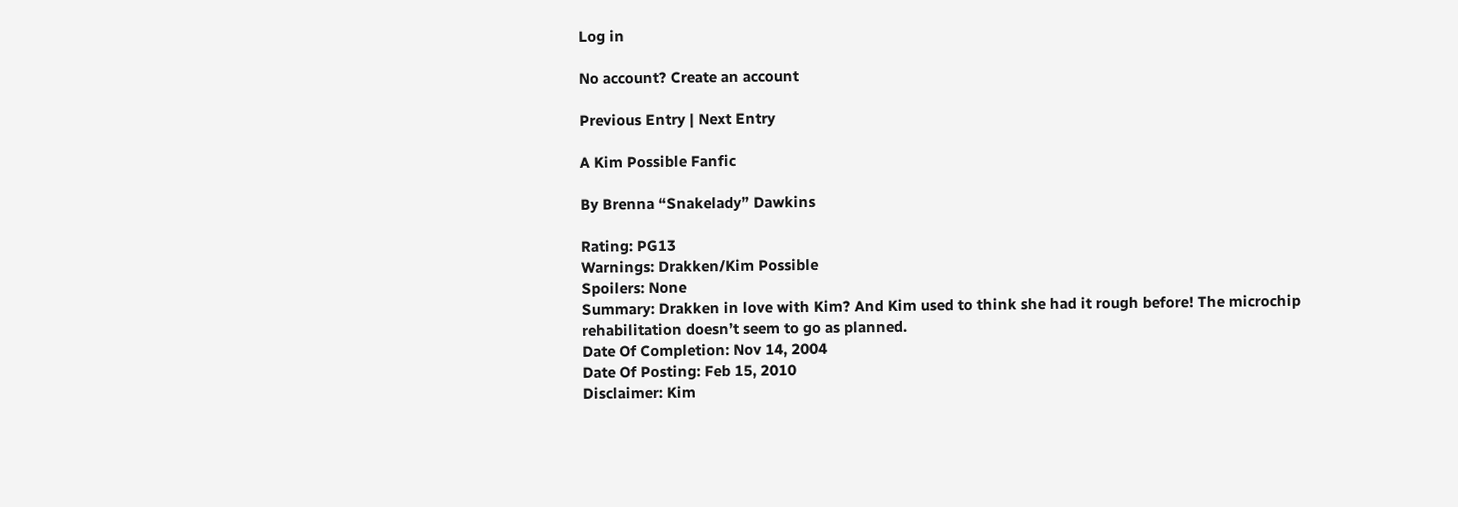Log in

No account? Create an account

Previous Entry | Next Entry

A Kim Possible Fanfic

By Brenna “Snakelady” Dawkins

Rating: PG13
Warnings: Drakken/Kim Possible
Spoilers: None
Summary: Drakken in love with Kim? And Kim used to think she had it rough before! The microchip rehabilitation doesn’t seem to go as planned.
Date Of Completion: Nov 14, 2004
Date Of Posting: Feb 15, 2010
Disclaimer: Kim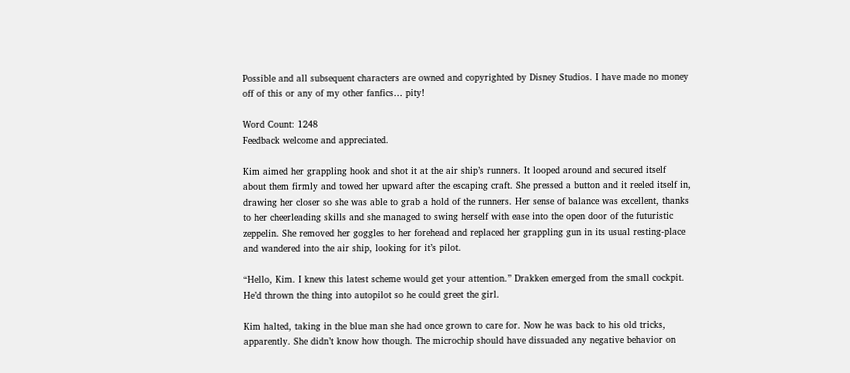Possible and all subsequent characters are owned and copyrighted by Disney Studios. I have made no money off of this or any of my other fanfics… pity!

Word Count: 1248
Feedback welcome and appreciated.

Kim aimed her grappling hook and shot it at the air ship’s runners. It looped around and secured itself about them firmly and towed her upward after the escaping craft. She pressed a button and it reeled itself in, drawing her closer so she was able to grab a hold of the runners. Her sense of balance was excellent, thanks to her cheerleading skills and she managed to swing herself with ease into the open door of the futuristic zeppelin. She removed her goggles to her forehead and replaced her grappling gun in its usual resting-place and wandered into the air ship, looking for it’s pilot.

“Hello, Kim. I knew this latest scheme would get your attention.” Drakken emerged from the small cockpit. He’d thrown the thing into autopilot so he could greet the girl.

Kim halted, taking in the blue man she had once grown to care for. Now he was back to his old tricks, apparently. She didn’t know how though. The microchip should have dissuaded any negative behavior on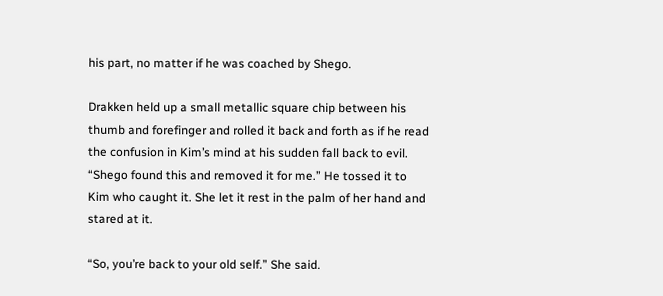his part, no matter if he was coached by Shego.

Drakken held up a small metallic square chip between his thumb and forefinger and rolled it back and forth as if he read the confusion in Kim’s mind at his sudden fall back to evil. “Shego found this and removed it for me.” He tossed it to Kim who caught it. She let it rest in the palm of her hand and stared at it.

“So, you’re back to your old self.” She said.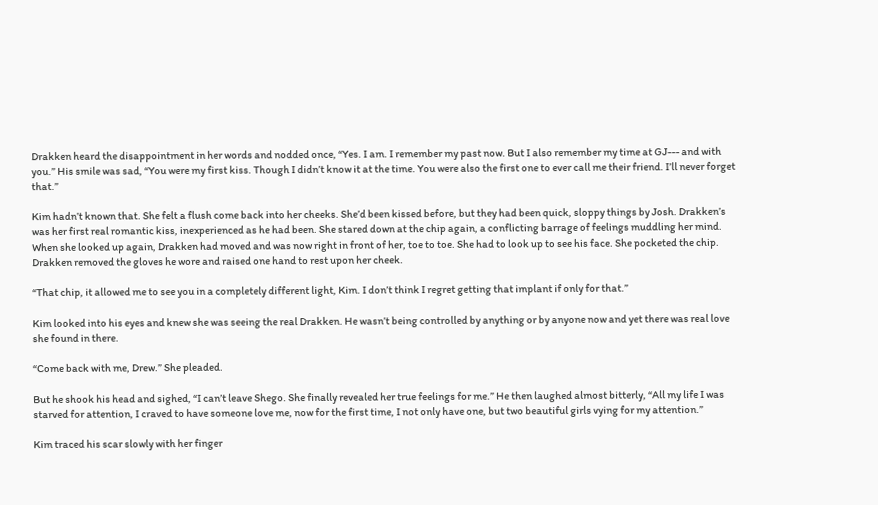Drakken heard the disappointment in her words and nodded once, “Yes. I am. I remember my past now. But I also remember my time at GJ--- and with you.” His smile was sad, “You were my first kiss. Though I didn’t know it at the time. You were also the first one to ever call me their friend. I’ll never forget that.”

Kim hadn’t known that. She felt a flush come back into her cheeks. She’d been kissed before, but they had been quick, sloppy things by Josh. Drakken’s was her first real romantic kiss, inexperienced as he had been. She stared down at the chip again, a conflicting barrage of feelings muddling her mind. When she looked up again, Drakken had moved and was now right in front of her, toe to toe. She had to look up to see his face. She pocketed the chip. Drakken removed the gloves he wore and raised one hand to rest upon her cheek.

“That chip, it allowed me to see you in a completely different light, Kim. I don’t think I regret getting that implant if only for that.”

Kim looked into his eyes and knew she was seeing the real Drakken. He wasn’t being controlled by anything or by anyone now and yet there was real love she found in there.

“Come back with me, Drew.” She pleaded.

But he shook his head and sighed, “I can’t leave Shego. She finally revealed her true feelings for me.” He then laughed almost bitterly, “All my life I was starved for attention, I craved to have someone love me, now for the first time, I not only have one, but two beautiful girls vying for my attention.”

Kim traced his scar slowly with her finger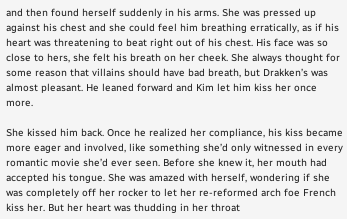and then found herself suddenly in his arms. She was pressed up against his chest and she could feel him breathing erratically, as if his heart was threatening to beat right out of his chest. His face was so close to hers, she felt his breath on her cheek. She always thought for some reason that villains should have bad breath, but Drakken’s was almost pleasant. He leaned forward and Kim let him kiss her once more.

She kissed him back. Once he realized her compliance, his kiss became more eager and involved, like something she’d only witnessed in every romantic movie she’d ever seen. Before she knew it, her mouth had accepted his tongue. She was amazed with herself, wondering if she was completely off her rocker to let her re-reformed arch foe French kiss her. But her heart was thudding in her throat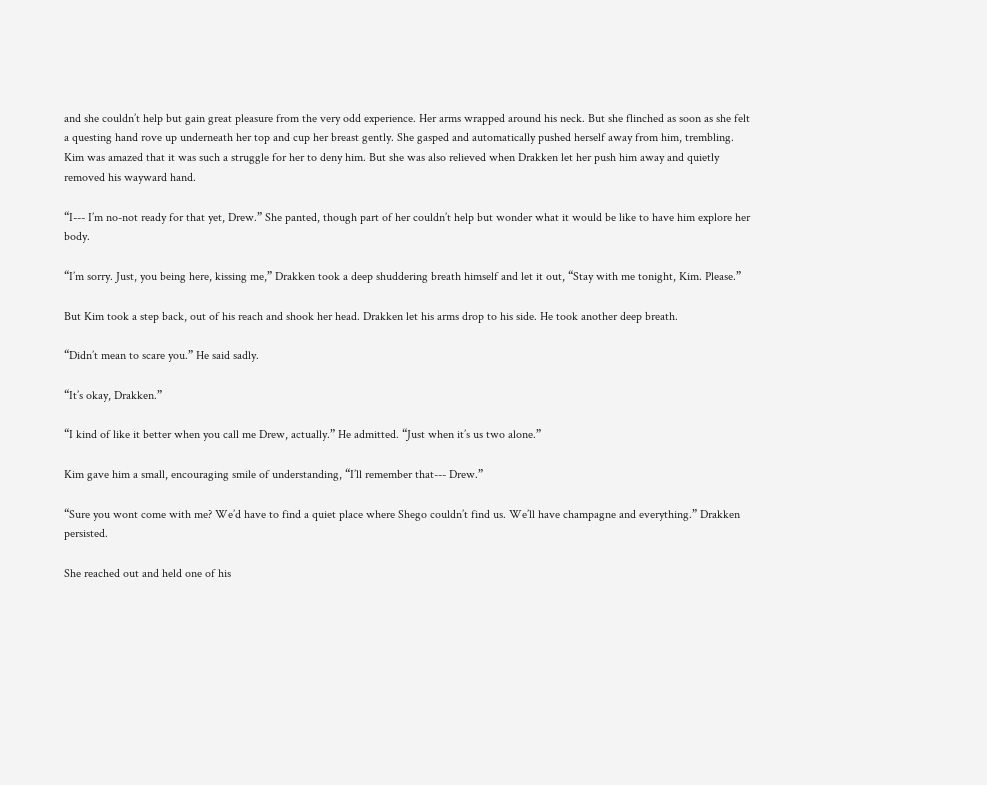and she couldn’t help but gain great pleasure from the very odd experience. Her arms wrapped around his neck. But she flinched as soon as she felt a questing hand rove up underneath her top and cup her breast gently. She gasped and automatically pushed herself away from him, trembling. Kim was amazed that it was such a struggle for her to deny him. But she was also relieved when Drakken let her push him away and quietly removed his wayward hand.

“I--- I’m no-not ready for that yet, Drew.” She panted, though part of her couldn’t help but wonder what it would be like to have him explore her body.

“I’m sorry. Just, you being here, kissing me,” Drakken took a deep shuddering breath himself and let it out, “Stay with me tonight, Kim. Please.”

But Kim took a step back, out of his reach and shook her head. Drakken let his arms drop to his side. He took another deep breath.

“Didn’t mean to scare you.” He said sadly.

“It’s okay, Drakken.”

“I kind of like it better when you call me Drew, actually.” He admitted. “Just when it’s us two alone.”

Kim gave him a small, encouraging smile of understanding, “I’ll remember that--- Drew.”

“Sure you wont come with me? We’d have to find a quiet place where Shego couldn’t find us. We’ll have champagne and everything.” Drakken persisted.

She reached out and held one of his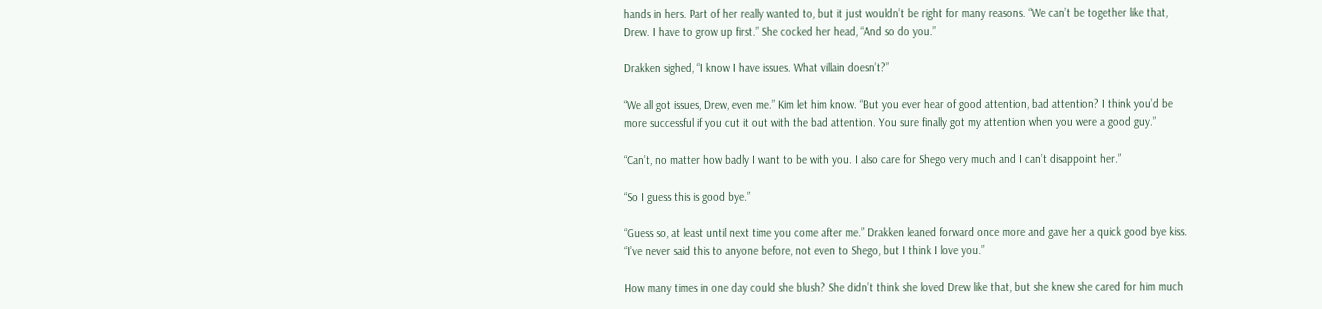hands in hers. Part of her really wanted to, but it just wouldn’t be right for many reasons. “We can’t be together like that, Drew. I have to grow up first.” She cocked her head, “And so do you.”

Drakken sighed, “I know I have issues. What villain doesn’t?”

“We all got issues, Drew, even me.” Kim let him know. “But you ever hear of good attention, bad attention? I think you’d be more successful if you cut it out with the bad attention. You sure finally got my attention when you were a good guy.”

“Can’t, no matter how badly I want to be with you. I also care for Shego very much and I can’t disappoint her.”

“So I guess this is good bye.”

“Guess so, at least until next time you come after me.” Drakken leaned forward once more and gave her a quick good bye kiss. “I’ve never said this to anyone before, not even to Shego, but I think I love you.”

How many times in one day could she blush? She didn’t think she loved Drew like that, but she knew she cared for him much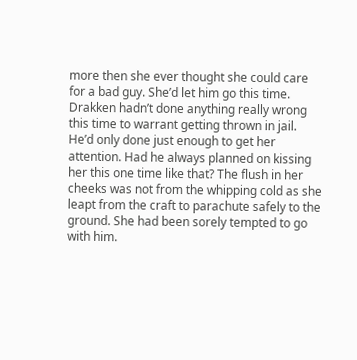more then she ever thought she could care for a bad guy. She’d let him go this time. Drakken hadn’t done anything really wrong this time to warrant getting thrown in jail. He’d only done just enough to get her attention. Had he always planned on kissing her this one time like that? The flush in her cheeks was not from the whipping cold as she leapt from the craft to parachute safely to the ground. She had been sorely tempted to go with him.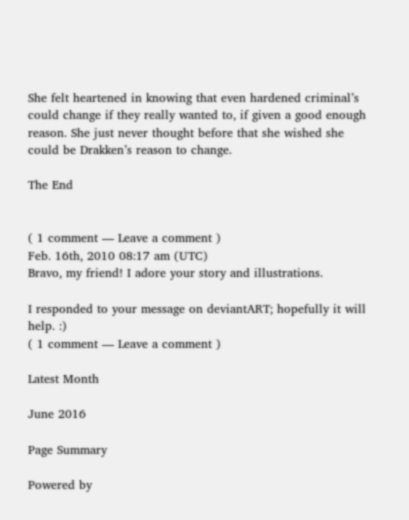She felt heartened in knowing that even hardened criminal’s could change if they really wanted to, if given a good enough reason. She just never thought before that she wished she could be Drakken’s reason to change.

The End


( 1 comment — Leave a comment )
Feb. 16th, 2010 08:17 am (UTC)
Bravo, my friend! I adore your story and illustrations.

I responded to your message on deviantART; hopefully it will help. :)
( 1 comment — Leave a comment )

Latest Month

June 2016

Page Summary

Powered by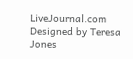LiveJournal.com
Designed by Teresa Jones